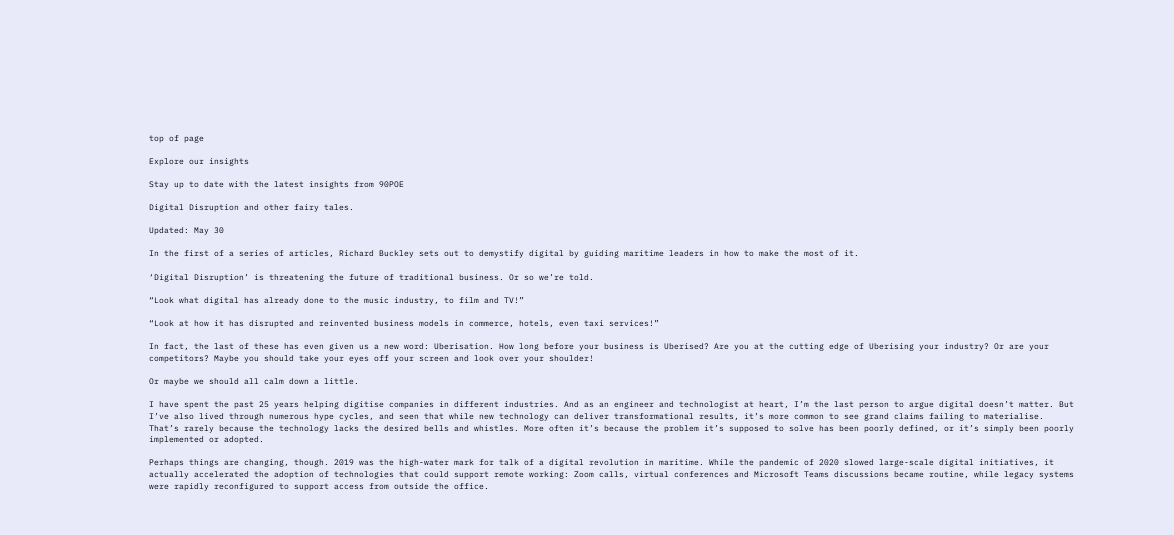top of page

Explore our insights

Stay up to date with the latest insights from 90POE

Digital Disruption and other fairy tales.

Updated: May 30

In the first of a series of articles, Richard Buckley sets out to demystify digital by guiding maritime leaders in how to make the most of it.

‘Digital Disruption’ is threatening the future of traditional business. Or so we’re told.

“Look what digital has already done to the music industry, to film and TV!”

“Look at how it has disrupted and reinvented business models in commerce, hotels, even taxi services!”

In fact, the last of these has even given us a new word: Uberisation. How long before your business is Uberised? Are you at the cutting edge of Uberising your industry? Or are your competitors? Maybe you should take your eyes off your screen and look over your shoulder!

Or maybe we should all calm down a little.

I have spent the past 25 years helping digitise companies in different industries. And as an engineer and technologist at heart, I’m the last person to argue digital doesn’t matter. But I’ve also lived through numerous hype cycles, and seen that while new technology can deliver transformational results, it’s more common to see grand claims failing to materialise. That’s rarely because the technology lacks the desired bells and whistles. More often it’s because the problem it’s supposed to solve has been poorly defined, or it’s simply been poorly implemented or adopted.

Perhaps things are changing, though. 2019 was the high-water mark for talk of a digital revolution in maritime. While the pandemic of 2020 slowed large-scale digital initiatives, it actually accelerated the adoption of technologies that could support remote working: Zoom calls, virtual conferences and Microsoft Teams discussions became routine, while legacy systems were rapidly reconfigured to support access from outside the office.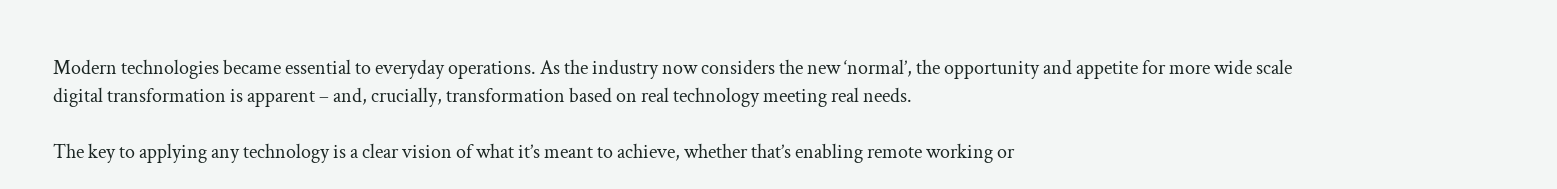Modern technologies became essential to everyday operations. As the industry now considers the new ‘normal’, the opportunity and appetite for more wide scale digital transformation is apparent – and, crucially, transformation based on real technology meeting real needs.

The key to applying any technology is a clear vision of what it’s meant to achieve, whether that’s enabling remote working or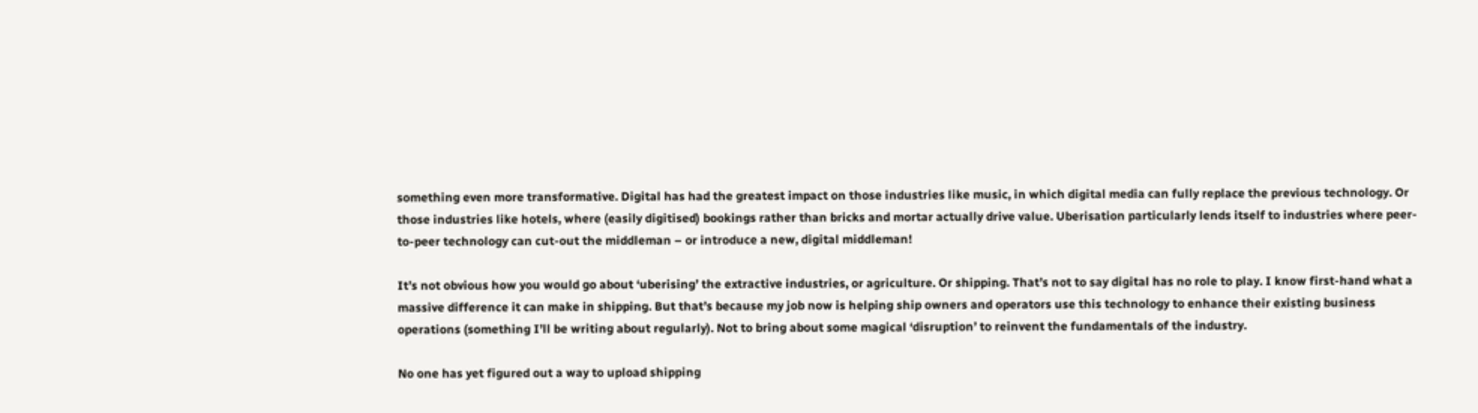something even more transformative. Digital has had the greatest impact on those industries like music, in which digital media can fully replace the previous technology. Or those industries like hotels, where (easily digitised) bookings rather than bricks and mortar actually drive value. Uberisation particularly lends itself to industries where peer-to-peer technology can cut-out the middleman – or introduce a new, digital middleman!

It’s not obvious how you would go about ‘uberising’ the extractive industries, or agriculture. Or shipping. That’s not to say digital has no role to play. I know first-hand what a massive difference it can make in shipping. But that’s because my job now is helping ship owners and operators use this technology to enhance their existing business operations (something I’ll be writing about regularly). Not to bring about some magical ‘disruption’ to reinvent the fundamentals of the industry.

No one has yet figured out a way to upload shipping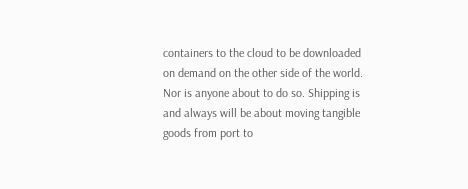containers to the cloud to be downloaded on demand on the other side of the world. Nor is anyone about to do so. Shipping is and always will be about moving tangible goods from port to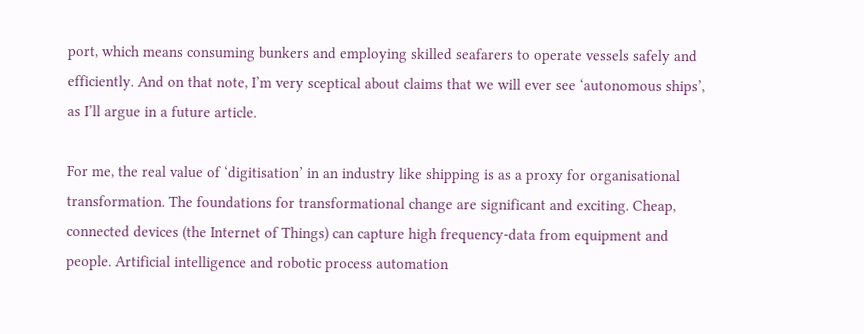port, which means consuming bunkers and employing skilled seafarers to operate vessels safely and efficiently. And on that note, I’m very sceptical about claims that we will ever see ‘autonomous ships’, as I’ll argue in a future article.

For me, the real value of ‘digitisation’ in an industry like shipping is as a proxy for organisational transformation. The foundations for transformational change are significant and exciting. Cheap, connected devices (the Internet of Things) can capture high frequency-data from equipment and people. Artificial intelligence and robotic process automation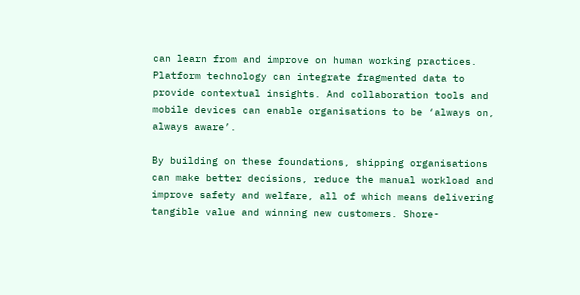can learn from and improve on human working practices. Platform technology can integrate fragmented data to provide contextual insights. And collaboration tools and mobile devices can enable organisations to be ‘always on, always aware’.

By building on these foundations, shipping organisations can make better decisions, reduce the manual workload and improve safety and welfare, all of which means delivering tangible value and winning new customers. Shore-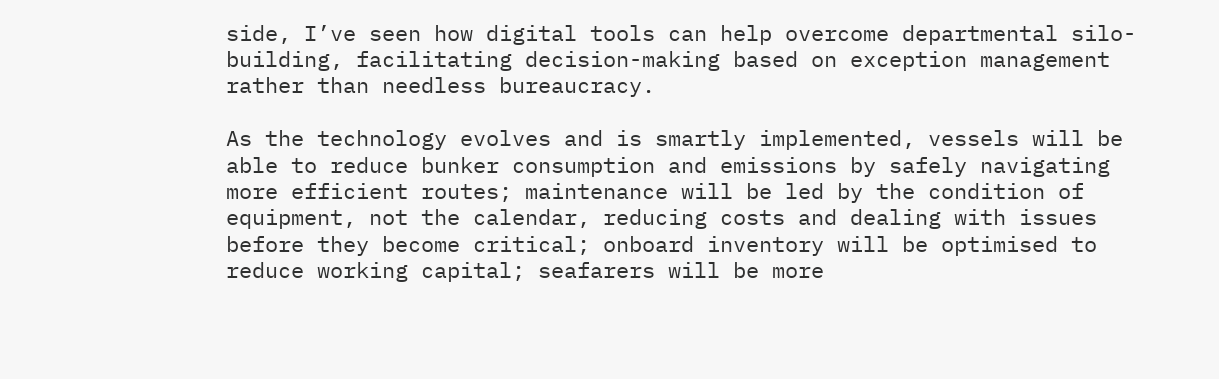side, I’ve seen how digital tools can help overcome departmental silo-building, facilitating decision-making based on exception management rather than needless bureaucracy.

As the technology evolves and is smartly implemented, vessels will be able to reduce bunker consumption and emissions by safely navigating more efficient routes; maintenance will be led by the condition of equipment, not the calendar, reducing costs and dealing with issues before they become critical; onboard inventory will be optimised to reduce working capital; seafarers will be more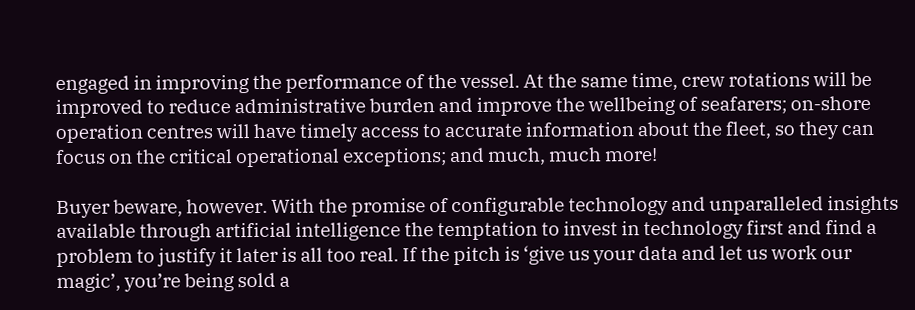engaged in improving the performance of the vessel. At the same time, crew rotations will be improved to reduce administrative burden and improve the wellbeing of seafarers; on-shore operation centres will have timely access to accurate information about the fleet, so they can focus on the critical operational exceptions; and much, much more!

Buyer beware, however. With the promise of configurable technology and unparalleled insights available through artificial intelligence the temptation to invest in technology first and find a problem to justify it later is all too real. If the pitch is ‘give us your data and let us work our magic’, you’re being sold a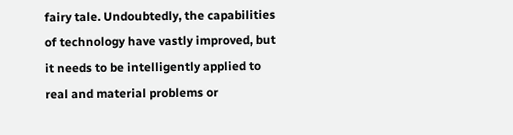fairy tale. Undoubtedly, the capabilities of technology have vastly improved, but it needs to be intelligently applied to real and material problems or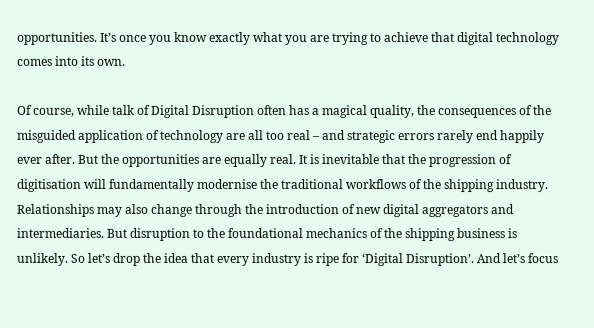opportunities. It’s once you know exactly what you are trying to achieve that digital technology comes into its own.

Of course, while talk of Digital Disruption often has a magical quality, the consequences of the misguided application of technology are all too real – and strategic errors rarely end happily ever after. But the opportunities are equally real. It is inevitable that the progression of digitisation will fundamentally modernise the traditional workflows of the shipping industry. Relationships may also change through the introduction of new digital aggregators and intermediaries. But disruption to the foundational mechanics of the shipping business is unlikely. So let’s drop the idea that every industry is ripe for ‘Digital Disruption’. And let’s focus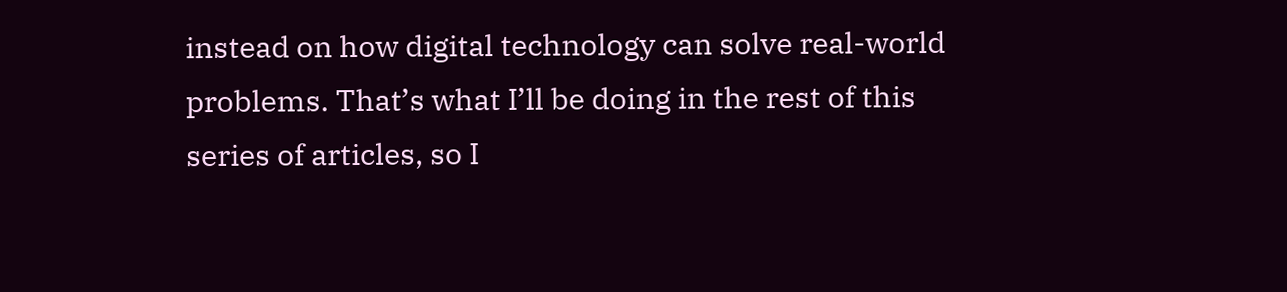instead on how digital technology can solve real-world problems. That’s what I’ll be doing in the rest of this series of articles, so I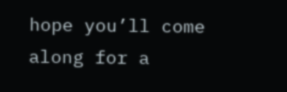hope you’ll come along for a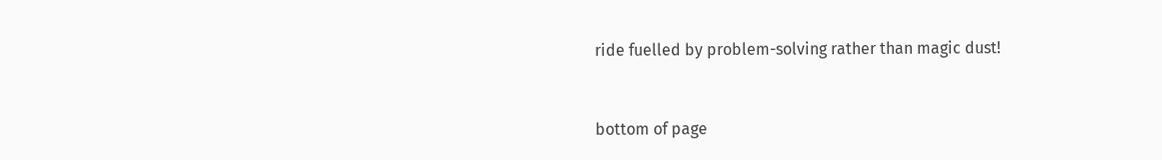ride fuelled by problem-solving rather than magic dust!


bottom of page